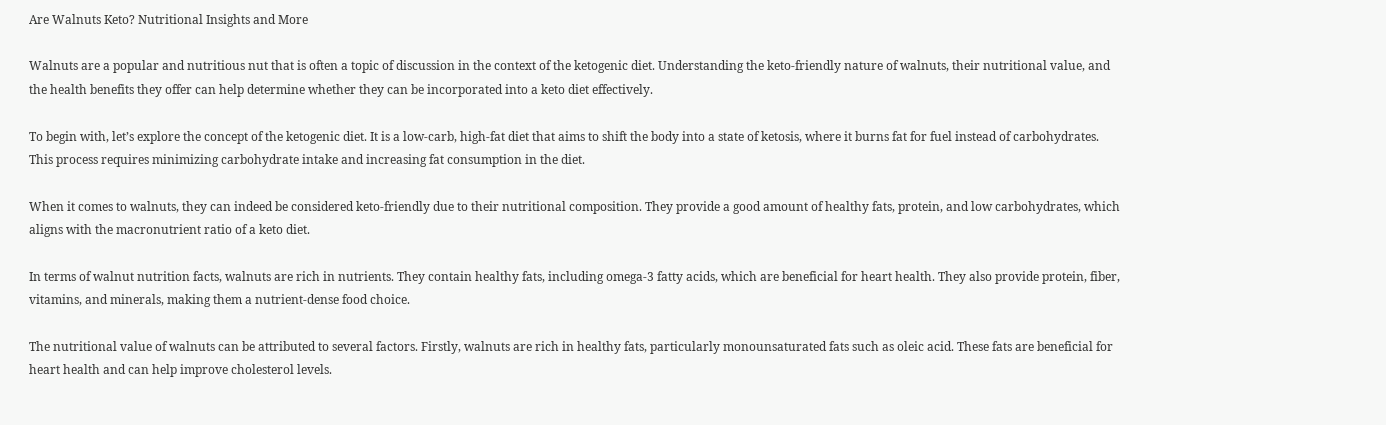Are Walnuts Keto? Nutritional Insights and More

Walnuts are a popular and nutritious nut that is often a topic of discussion in the context of the ketogenic diet. Understanding the keto-friendly nature of walnuts, their nutritional value, and the health benefits they offer can help determine whether they can be incorporated into a keto diet effectively.

To begin with, let’s explore the concept of the ketogenic diet. It is a low-carb, high-fat diet that aims to shift the body into a state of ketosis, where it burns fat for fuel instead of carbohydrates. This process requires minimizing carbohydrate intake and increasing fat consumption in the diet.

When it comes to walnuts, they can indeed be considered keto-friendly due to their nutritional composition. They provide a good amount of healthy fats, protein, and low carbohydrates, which aligns with the macronutrient ratio of a keto diet.

In terms of walnut nutrition facts, walnuts are rich in nutrients. They contain healthy fats, including omega-3 fatty acids, which are beneficial for heart health. They also provide protein, fiber, vitamins, and minerals, making them a nutrient-dense food choice.

The nutritional value of walnuts can be attributed to several factors. Firstly, walnuts are rich in healthy fats, particularly monounsaturated fats such as oleic acid. These fats are beneficial for heart health and can help improve cholesterol levels.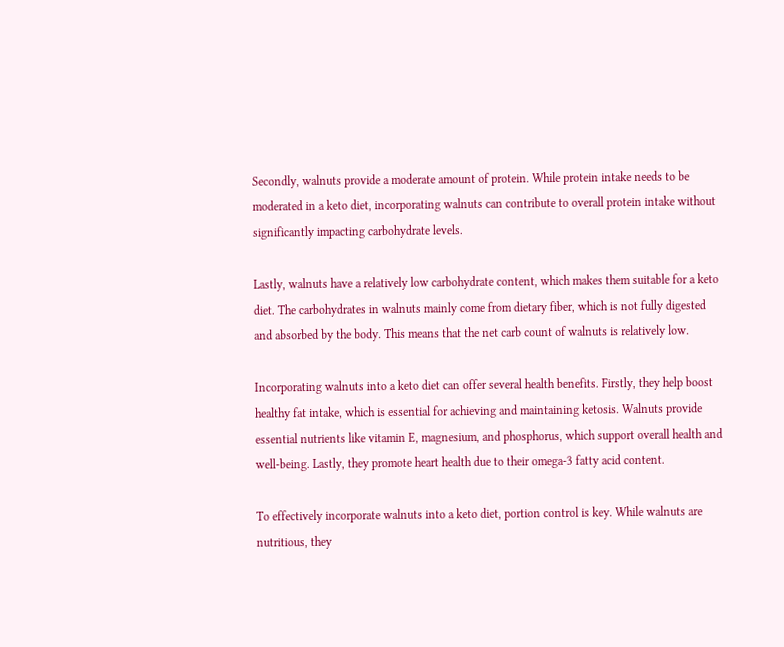Secondly, walnuts provide a moderate amount of protein. While protein intake needs to be moderated in a keto diet, incorporating walnuts can contribute to overall protein intake without significantly impacting carbohydrate levels.

Lastly, walnuts have a relatively low carbohydrate content, which makes them suitable for a keto diet. The carbohydrates in walnuts mainly come from dietary fiber, which is not fully digested and absorbed by the body. This means that the net carb count of walnuts is relatively low.

Incorporating walnuts into a keto diet can offer several health benefits. Firstly, they help boost healthy fat intake, which is essential for achieving and maintaining ketosis. Walnuts provide essential nutrients like vitamin E, magnesium, and phosphorus, which support overall health and well-being. Lastly, they promote heart health due to their omega-3 fatty acid content.

To effectively incorporate walnuts into a keto diet, portion control is key. While walnuts are nutritious, they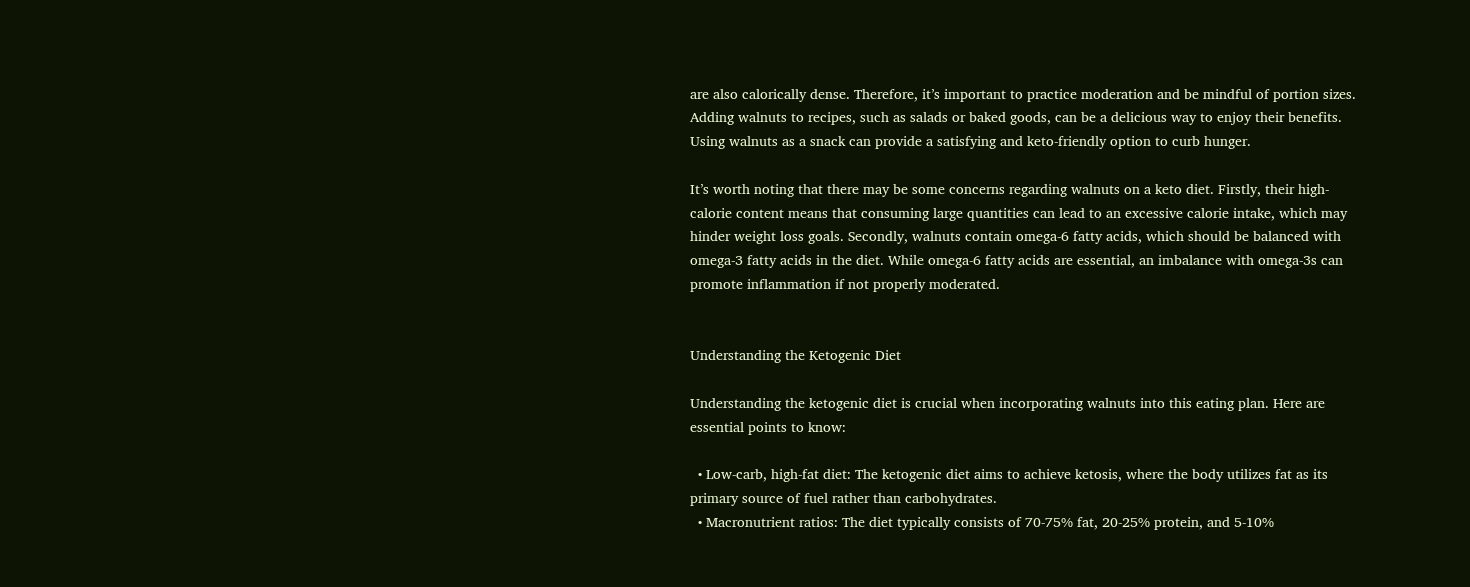are also calorically dense. Therefore, it’s important to practice moderation and be mindful of portion sizes. Adding walnuts to recipes, such as salads or baked goods, can be a delicious way to enjoy their benefits. Using walnuts as a snack can provide a satisfying and keto-friendly option to curb hunger.

It’s worth noting that there may be some concerns regarding walnuts on a keto diet. Firstly, their high-calorie content means that consuming large quantities can lead to an excessive calorie intake, which may hinder weight loss goals. Secondly, walnuts contain omega-6 fatty acids, which should be balanced with omega-3 fatty acids in the diet. While omega-6 fatty acids are essential, an imbalance with omega-3s can promote inflammation if not properly moderated.


Understanding the Ketogenic Diet

Understanding the ketogenic diet is crucial when incorporating walnuts into this eating plan. Here are essential points to know:

  • Low-carb, high-fat diet: The ketogenic diet aims to achieve ketosis, where the body utilizes fat as its primary source of fuel rather than carbohydrates.
  • Macronutrient ratios: The diet typically consists of 70-75% fat, 20-25% protein, and 5-10%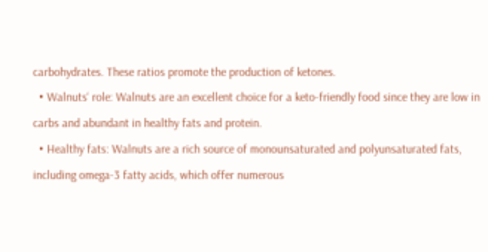carbohydrates. These ratios promote the production of ketones.
  • Walnuts‘ role: Walnuts are an excellent choice for a keto-friendly food since they are low in carbs and abundant in healthy fats and protein.
  • Healthy fats: Walnuts are a rich source of monounsaturated and polyunsaturated fats, including omega-3 fatty acids, which offer numerous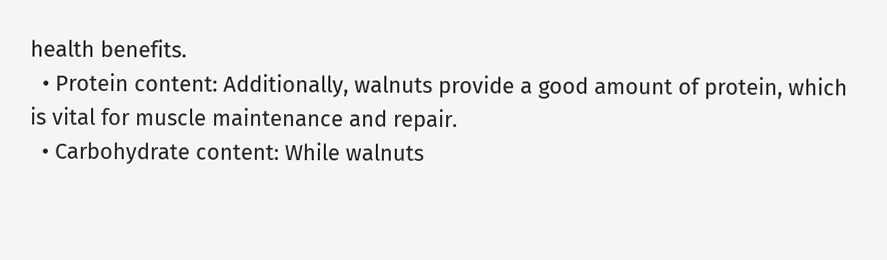health benefits.
  • Protein content: Additionally, walnuts provide a good amount of protein, which is vital for muscle maintenance and repair.
  • Carbohydrate content: While walnuts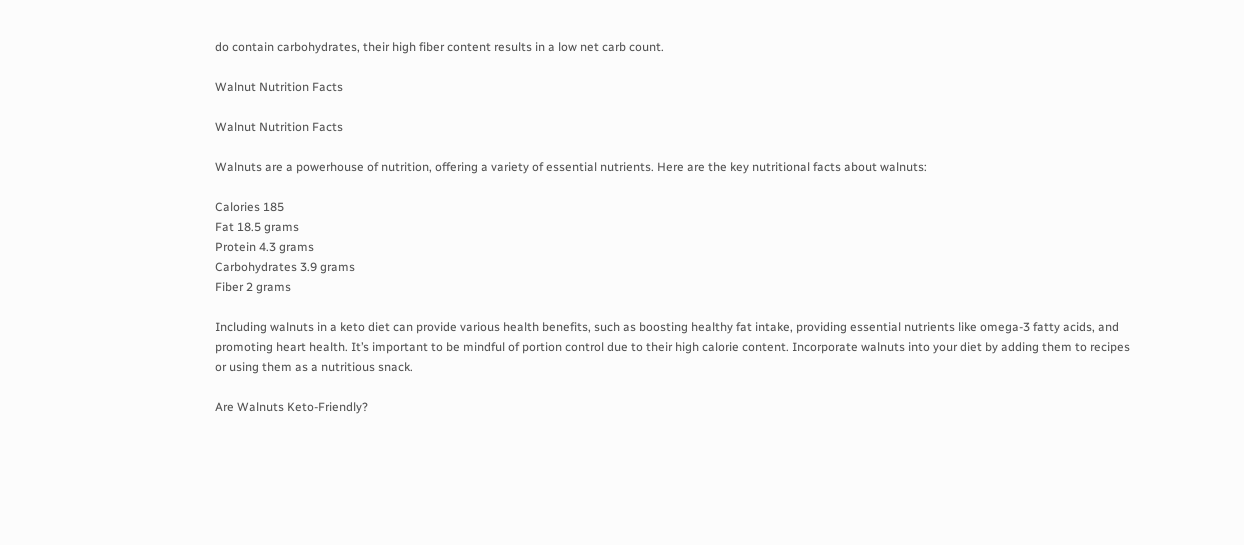do contain carbohydrates, their high fiber content results in a low net carb count.

Walnut Nutrition Facts

Walnut Nutrition Facts

Walnuts are a powerhouse of nutrition, offering a variety of essential nutrients. Here are the key nutritional facts about walnuts:

Calories 185
Fat 18.5 grams
Protein 4.3 grams
Carbohydrates 3.9 grams
Fiber 2 grams

Including walnuts in a keto diet can provide various health benefits, such as boosting healthy fat intake, providing essential nutrients like omega-3 fatty acids, and promoting heart health. It’s important to be mindful of portion control due to their high calorie content. Incorporate walnuts into your diet by adding them to recipes or using them as a nutritious snack.

Are Walnuts Keto-Friendly?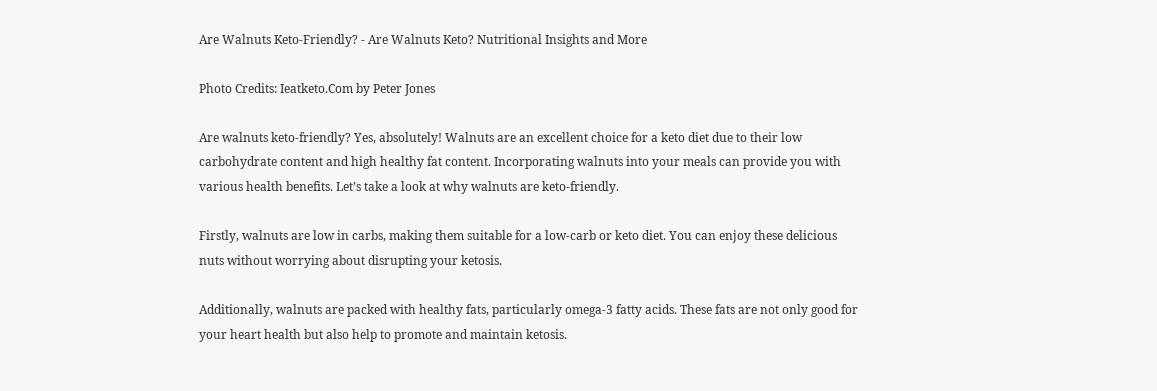Are Walnuts Keto-Friendly? - Are Walnuts Keto? Nutritional Insights and More

Photo Credits: Ieatketo.Com by Peter Jones

Are walnuts keto-friendly? Yes, absolutely! Walnuts are an excellent choice for a keto diet due to their low carbohydrate content and high healthy fat content. Incorporating walnuts into your meals can provide you with various health benefits. Let’s take a look at why walnuts are keto-friendly.

Firstly, walnuts are low in carbs, making them suitable for a low-carb or keto diet. You can enjoy these delicious nuts without worrying about disrupting your ketosis.

Additionally, walnuts are packed with healthy fats, particularly omega-3 fatty acids. These fats are not only good for your heart health but also help to promote and maintain ketosis.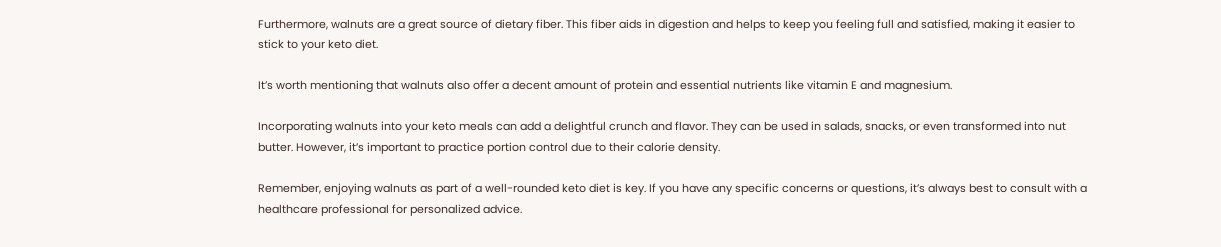Furthermore, walnuts are a great source of dietary fiber. This fiber aids in digestion and helps to keep you feeling full and satisfied, making it easier to stick to your keto diet.

It’s worth mentioning that walnuts also offer a decent amount of protein and essential nutrients like vitamin E and magnesium.

Incorporating walnuts into your keto meals can add a delightful crunch and flavor. They can be used in salads, snacks, or even transformed into nut butter. However, it’s important to practice portion control due to their calorie density.

Remember, enjoying walnuts as part of a well-rounded keto diet is key. If you have any specific concerns or questions, it’s always best to consult with a healthcare professional for personalized advice.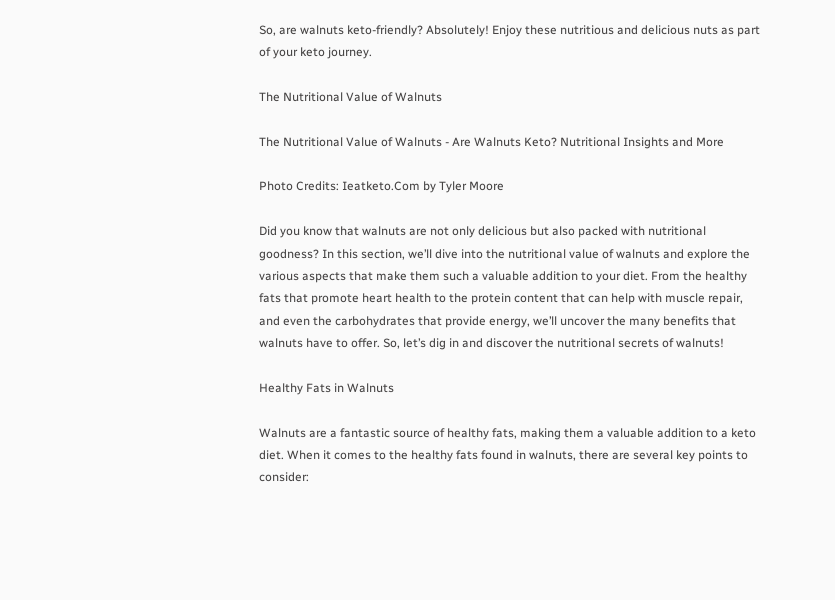So, are walnuts keto-friendly? Absolutely! Enjoy these nutritious and delicious nuts as part of your keto journey.

The Nutritional Value of Walnuts

The Nutritional Value of Walnuts - Are Walnuts Keto? Nutritional Insights and More

Photo Credits: Ieatketo.Com by Tyler Moore

Did you know that walnuts are not only delicious but also packed with nutritional goodness? In this section, we’ll dive into the nutritional value of walnuts and explore the various aspects that make them such a valuable addition to your diet. From the healthy fats that promote heart health to the protein content that can help with muscle repair, and even the carbohydrates that provide energy, we’ll uncover the many benefits that walnuts have to offer. So, let’s dig in and discover the nutritional secrets of walnuts!

Healthy Fats in Walnuts

Walnuts are a fantastic source of healthy fats, making them a valuable addition to a keto diet. When it comes to the healthy fats found in walnuts, there are several key points to consider: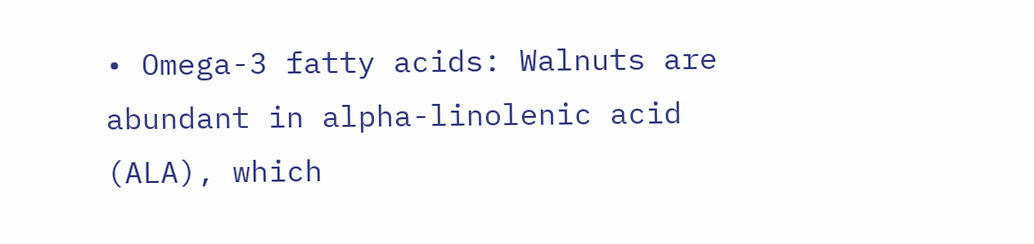• Omega-3 fatty acids: Walnuts are abundant in alpha-linolenic acid (ALA), which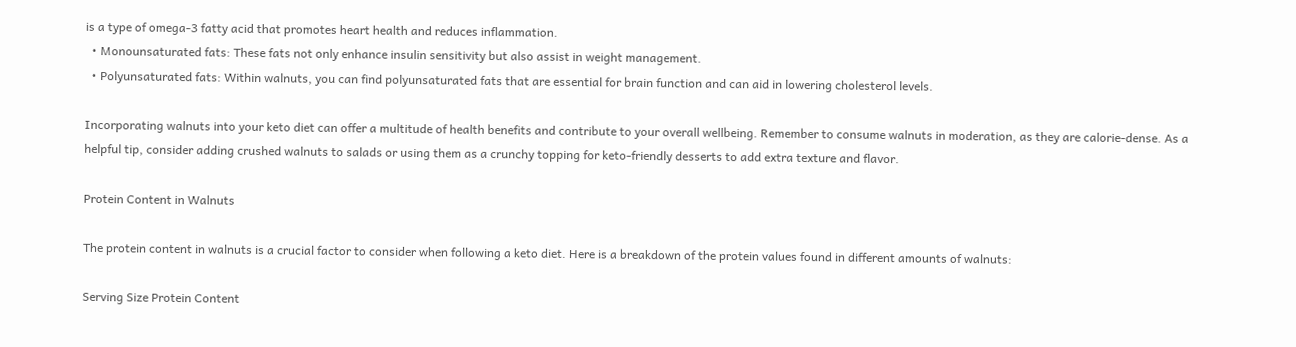is a type of omega-3 fatty acid that promotes heart health and reduces inflammation.
  • Monounsaturated fats: These fats not only enhance insulin sensitivity but also assist in weight management.
  • Polyunsaturated fats: Within walnuts, you can find polyunsaturated fats that are essential for brain function and can aid in lowering cholesterol levels.

Incorporating walnuts into your keto diet can offer a multitude of health benefits and contribute to your overall wellbeing. Remember to consume walnuts in moderation, as they are calorie-dense. As a helpful tip, consider adding crushed walnuts to salads or using them as a crunchy topping for keto-friendly desserts to add extra texture and flavor.

Protein Content in Walnuts

The protein content in walnuts is a crucial factor to consider when following a keto diet. Here is a breakdown of the protein values found in different amounts of walnuts:

Serving Size Protein Content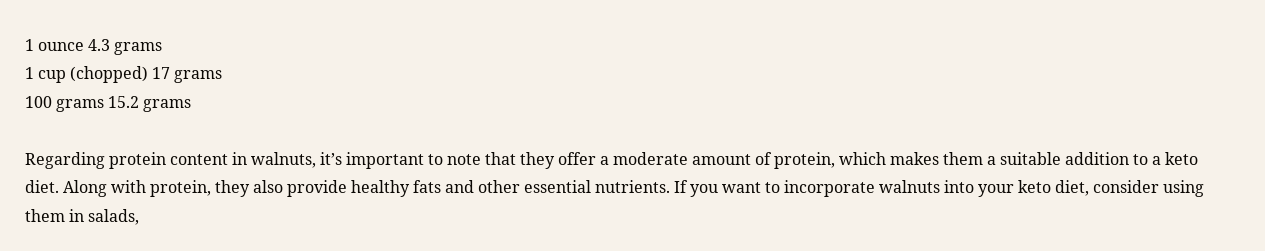1 ounce 4.3 grams
1 cup (chopped) 17 grams
100 grams 15.2 grams

Regarding protein content in walnuts, it’s important to note that they offer a moderate amount of protein, which makes them a suitable addition to a keto diet. Along with protein, they also provide healthy fats and other essential nutrients. If you want to incorporate walnuts into your keto diet, consider using them in salads,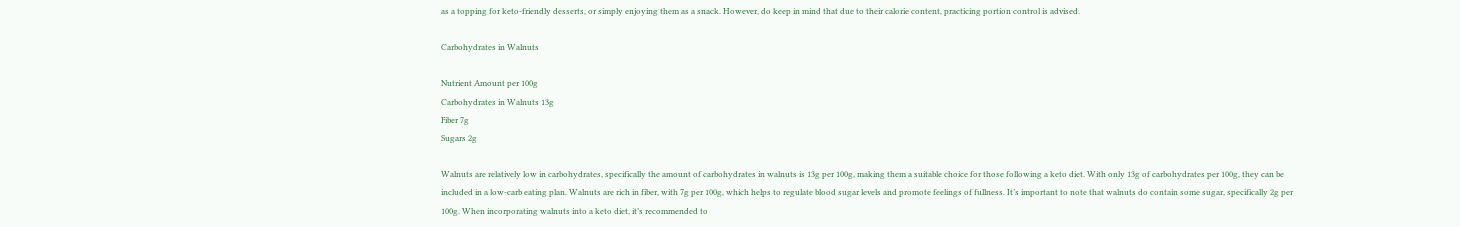as a topping for keto-friendly desserts, or simply enjoying them as a snack. However, do keep in mind that due to their calorie content, practicing portion control is advised.

Carbohydrates in Walnuts

Nutrient Amount per 100g
Carbohydrates in Walnuts 13g
Fiber 7g
Sugars 2g

Walnuts are relatively low in carbohydrates, specifically the amount of carbohydrates in walnuts is 13g per 100g, making them a suitable choice for those following a keto diet. With only 13g of carbohydrates per 100g, they can be included in a low-carb eating plan. Walnuts are rich in fiber, with 7g per 100g, which helps to regulate blood sugar levels and promote feelings of fullness. It’s important to note that walnuts do contain some sugar, specifically 2g per 100g. When incorporating walnuts into a keto diet, it’s recommended to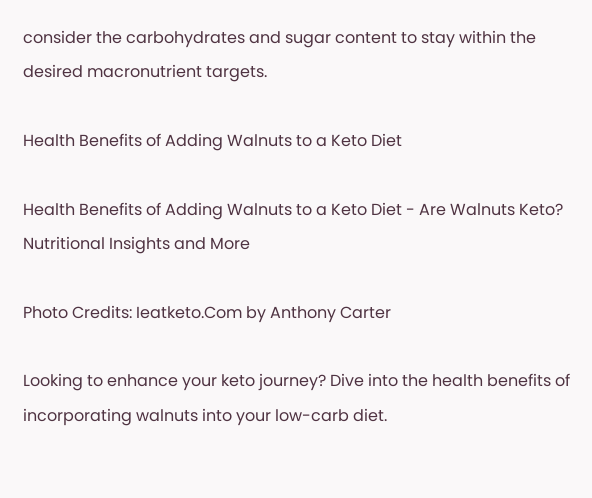consider the carbohydrates and sugar content to stay within the desired macronutrient targets.

Health Benefits of Adding Walnuts to a Keto Diet

Health Benefits of Adding Walnuts to a Keto Diet - Are Walnuts Keto? Nutritional Insights and More

Photo Credits: Ieatketo.Com by Anthony Carter

Looking to enhance your keto journey? Dive into the health benefits of incorporating walnuts into your low-carb diet.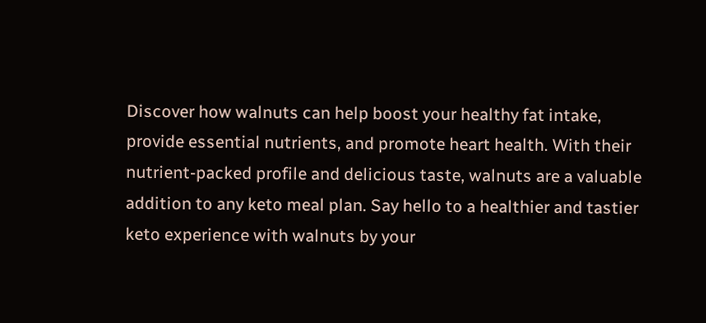Discover how walnuts can help boost your healthy fat intake, provide essential nutrients, and promote heart health. With their nutrient-packed profile and delicious taste, walnuts are a valuable addition to any keto meal plan. Say hello to a healthier and tastier keto experience with walnuts by your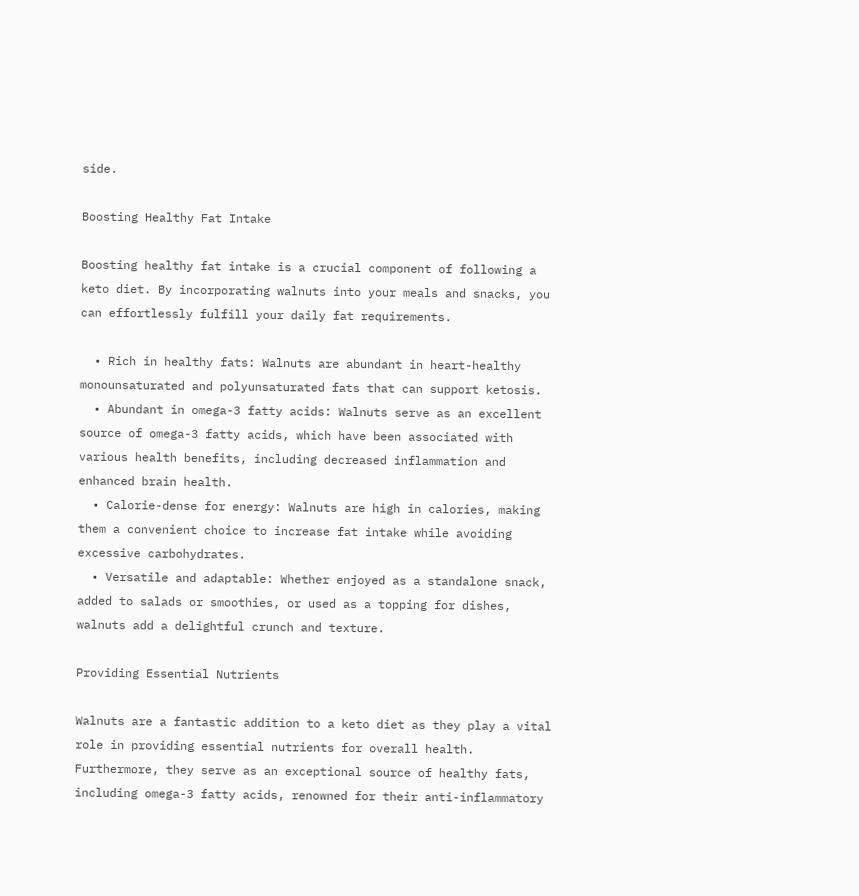side.

Boosting Healthy Fat Intake

Boosting healthy fat intake is a crucial component of following a keto diet. By incorporating walnuts into your meals and snacks, you can effortlessly fulfill your daily fat requirements.

  • Rich in healthy fats: Walnuts are abundant in heart-healthy monounsaturated and polyunsaturated fats that can support ketosis.
  • Abundant in omega-3 fatty acids: Walnuts serve as an excellent source of omega-3 fatty acids, which have been associated with various health benefits, including decreased inflammation and enhanced brain health.
  • Calorie-dense for energy: Walnuts are high in calories, making them a convenient choice to increase fat intake while avoiding excessive carbohydrates.
  • Versatile and adaptable: Whether enjoyed as a standalone snack, added to salads or smoothies, or used as a topping for dishes, walnuts add a delightful crunch and texture.

Providing Essential Nutrients

Walnuts are a fantastic addition to a keto diet as they play a vital role in providing essential nutrients for overall health. Furthermore, they serve as an exceptional source of healthy fats, including omega-3 fatty acids, renowned for their anti-inflammatory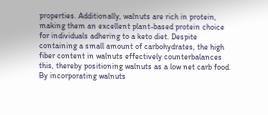properties. Additionally, walnuts are rich in protein, making them an excellent plant-based protein choice for individuals adhering to a keto diet. Despite containing a small amount of carbohydrates, the high fiber content in walnuts effectively counterbalances this, thereby positioning walnuts as a low net carb food. By incorporating walnuts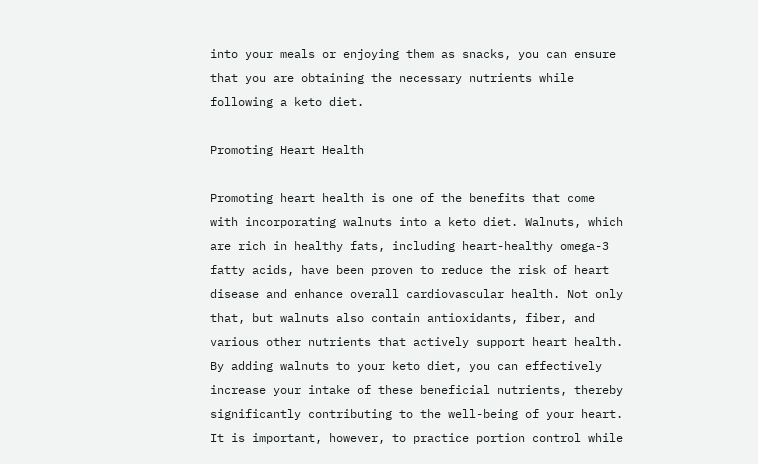into your meals or enjoying them as snacks, you can ensure that you are obtaining the necessary nutrients while following a keto diet.

Promoting Heart Health

Promoting heart health is one of the benefits that come with incorporating walnuts into a keto diet. Walnuts, which are rich in healthy fats, including heart-healthy omega-3 fatty acids, have been proven to reduce the risk of heart disease and enhance overall cardiovascular health. Not only that, but walnuts also contain antioxidants, fiber, and various other nutrients that actively support heart health. By adding walnuts to your keto diet, you can effectively increase your intake of these beneficial nutrients, thereby significantly contributing to the well-being of your heart. It is important, however, to practice portion control while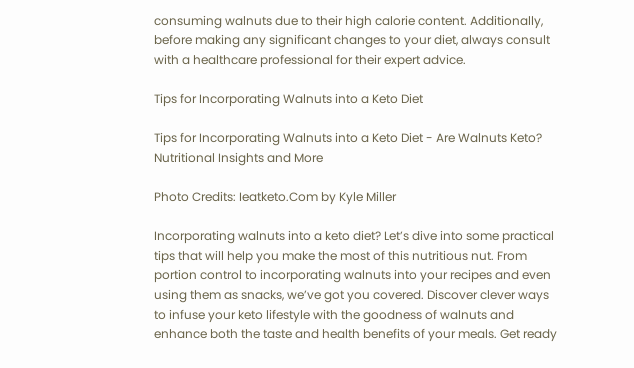consuming walnuts due to their high calorie content. Additionally, before making any significant changes to your diet, always consult with a healthcare professional for their expert advice.

Tips for Incorporating Walnuts into a Keto Diet

Tips for Incorporating Walnuts into a Keto Diet - Are Walnuts Keto? Nutritional Insights and More

Photo Credits: Ieatketo.Com by Kyle Miller

Incorporating walnuts into a keto diet? Let’s dive into some practical tips that will help you make the most of this nutritious nut. From portion control to incorporating walnuts into your recipes and even using them as snacks, we’ve got you covered. Discover clever ways to infuse your keto lifestyle with the goodness of walnuts and enhance both the taste and health benefits of your meals. Get ready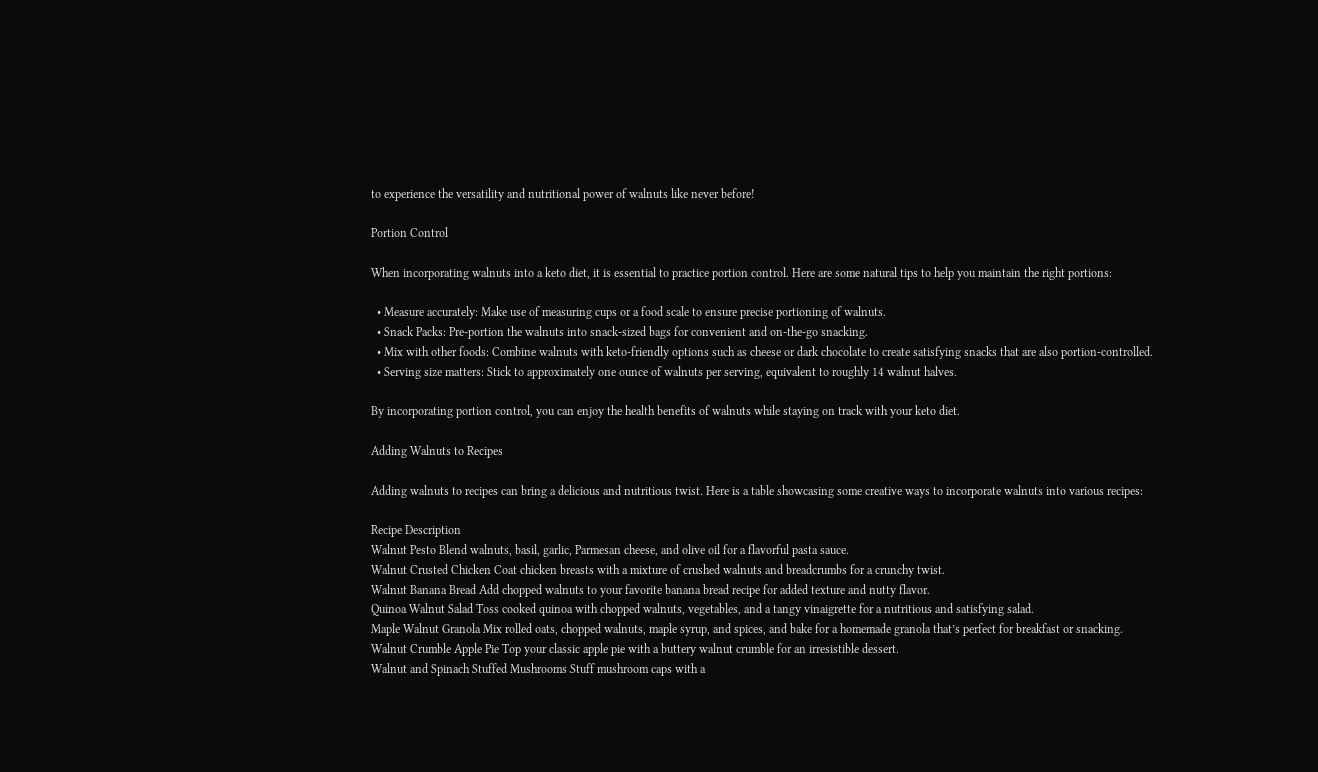to experience the versatility and nutritional power of walnuts like never before!

Portion Control

When incorporating walnuts into a keto diet, it is essential to practice portion control. Here are some natural tips to help you maintain the right portions:

  • Measure accurately: Make use of measuring cups or a food scale to ensure precise portioning of walnuts.
  • Snack Packs: Pre-portion the walnuts into snack-sized bags for convenient and on-the-go snacking.
  • Mix with other foods: Combine walnuts with keto-friendly options such as cheese or dark chocolate to create satisfying snacks that are also portion-controlled.
  • Serving size matters: Stick to approximately one ounce of walnuts per serving, equivalent to roughly 14 walnut halves.

By incorporating portion control, you can enjoy the health benefits of walnuts while staying on track with your keto diet.

Adding Walnuts to Recipes

Adding walnuts to recipes can bring a delicious and nutritious twist. Here is a table showcasing some creative ways to incorporate walnuts into various recipes:

Recipe Description
Walnut Pesto Blend walnuts, basil, garlic, Parmesan cheese, and olive oil for a flavorful pasta sauce.
Walnut Crusted Chicken Coat chicken breasts with a mixture of crushed walnuts and breadcrumbs for a crunchy twist.
Walnut Banana Bread Add chopped walnuts to your favorite banana bread recipe for added texture and nutty flavor.
Quinoa Walnut Salad Toss cooked quinoa with chopped walnuts, vegetables, and a tangy vinaigrette for a nutritious and satisfying salad.
Maple Walnut Granola Mix rolled oats, chopped walnuts, maple syrup, and spices, and bake for a homemade granola that’s perfect for breakfast or snacking.
Walnut Crumble Apple Pie Top your classic apple pie with a buttery walnut crumble for an irresistible dessert.
Walnut and Spinach Stuffed Mushrooms Stuff mushroom caps with a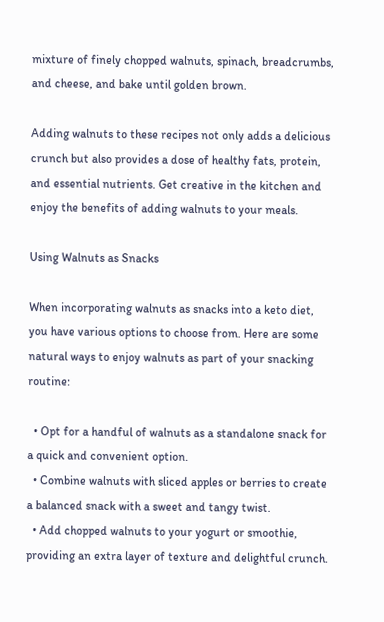mixture of finely chopped walnuts, spinach, breadcrumbs, and cheese, and bake until golden brown.

Adding walnuts to these recipes not only adds a delicious crunch but also provides a dose of healthy fats, protein, and essential nutrients. Get creative in the kitchen and enjoy the benefits of adding walnuts to your meals.

Using Walnuts as Snacks

When incorporating walnuts as snacks into a keto diet, you have various options to choose from. Here are some natural ways to enjoy walnuts as part of your snacking routine:

  • Opt for a handful of walnuts as a standalone snack for a quick and convenient option.
  • Combine walnuts with sliced apples or berries to create a balanced snack with a sweet and tangy twist.
  • Add chopped walnuts to your yogurt or smoothie, providing an extra layer of texture and delightful crunch.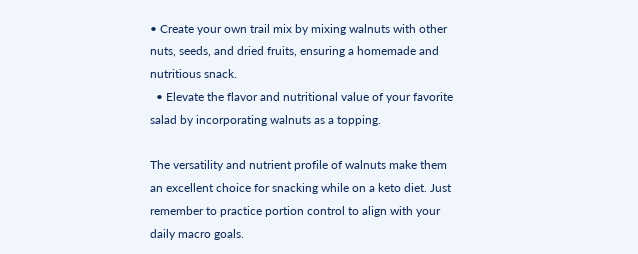• Create your own trail mix by mixing walnuts with other nuts, seeds, and dried fruits, ensuring a homemade and nutritious snack.
  • Elevate the flavor and nutritional value of your favorite salad by incorporating walnuts as a topping.

The versatility and nutrient profile of walnuts make them an excellent choice for snacking while on a keto diet. Just remember to practice portion control to align with your daily macro goals.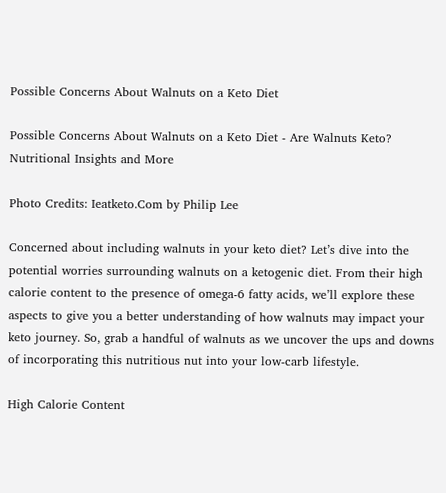Possible Concerns About Walnuts on a Keto Diet

Possible Concerns About Walnuts on a Keto Diet - Are Walnuts Keto? Nutritional Insights and More

Photo Credits: Ieatketo.Com by Philip Lee

Concerned about including walnuts in your keto diet? Let’s dive into the potential worries surrounding walnuts on a ketogenic diet. From their high calorie content to the presence of omega-6 fatty acids, we’ll explore these aspects to give you a better understanding of how walnuts may impact your keto journey. So, grab a handful of walnuts as we uncover the ups and downs of incorporating this nutritious nut into your low-carb lifestyle.

High Calorie Content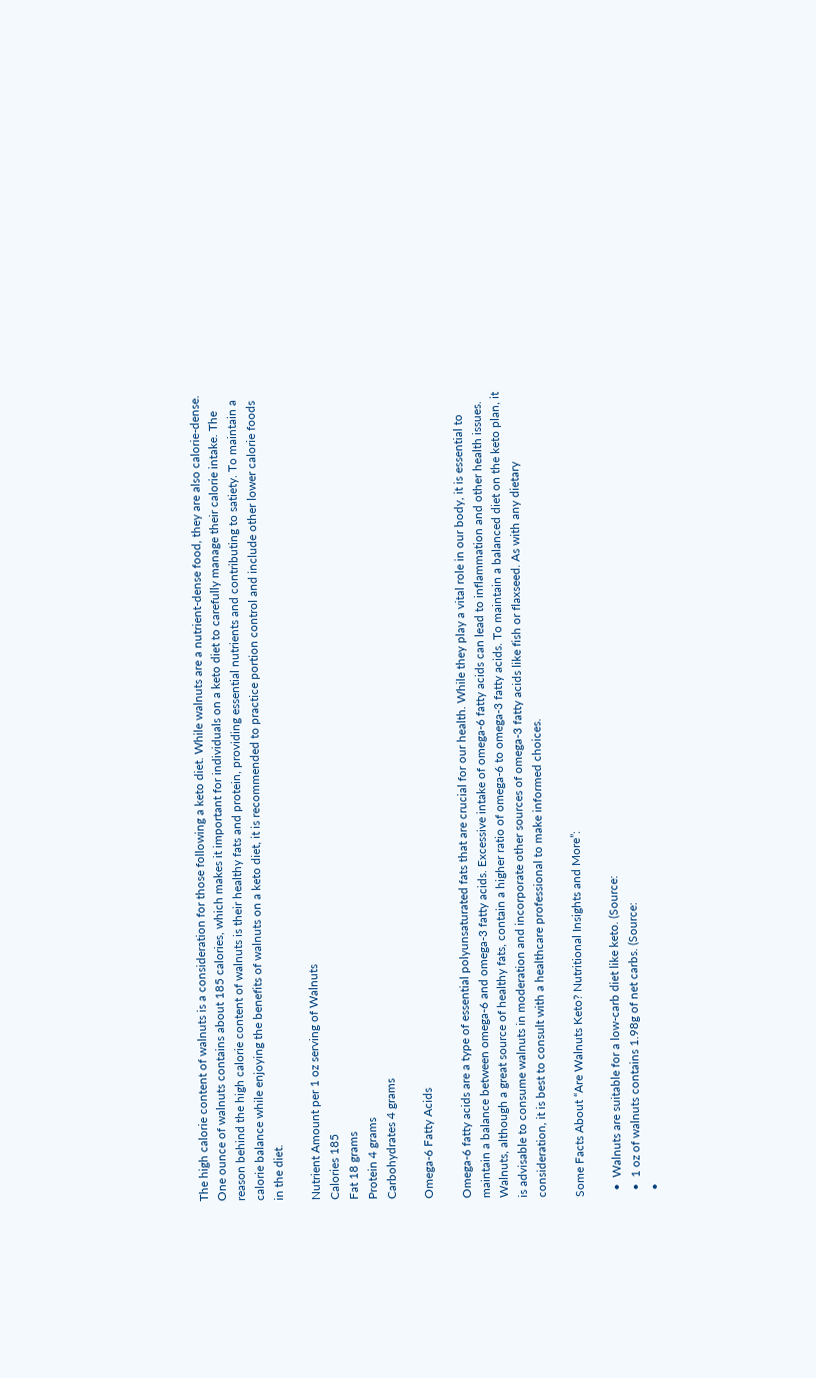The high calorie content of walnuts is a consideration for those following a keto diet. While walnuts are a nutrient-dense food, they are also calorie-dense. One ounce of walnuts contains about 185 calories, which makes it important for individuals on a keto diet to carefully manage their calorie intake. The reason behind the high calorie content of walnuts is their healthy fats and protein, providing essential nutrients and contributing to satiety. To maintain a calorie balance while enjoying the benefits of walnuts on a keto diet, it is recommended to practice portion control and include other lower calorie foods in the diet.

Nutrient Amount per 1 oz serving of Walnuts
Calories 185
Fat 18 grams
Protein 4 grams
Carbohydrates 4 grams

Omega-6 Fatty Acids

Omega-6 fatty acids are a type of essential polyunsaturated fats that are crucial for our health. While they play a vital role in our body, it is essential to maintain a balance between omega-6 and omega-3 fatty acids. Excessive intake of omega-6 fatty acids can lead to inflammation and other health issues. Walnuts, although a great source of healthy fats, contain a higher ratio of omega-6 to omega-3 fatty acids. To maintain a balanced diet on the keto plan, it is advisable to consume walnuts in moderation and incorporate other sources of omega-3 fatty acids like fish or flaxseed. As with any dietary consideration, it is best to consult with a healthcare professional to make informed choices.

Some Facts About “Are Walnuts Keto? Nutritional Insights and More”:

  •  Walnuts are suitable for a low-carb diet like keto. (Source:
  •  1 oz of walnuts contains 1.98g of net carbs. (Source:
  •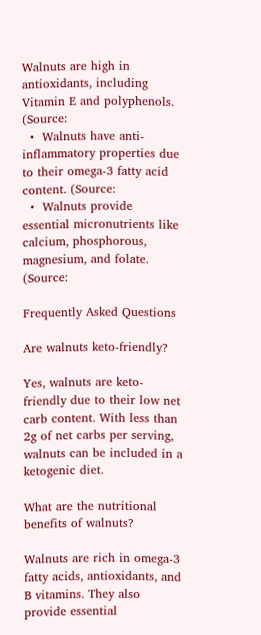Walnuts are high in antioxidants, including Vitamin E and polyphenols. (Source:
  •  Walnuts have anti-inflammatory properties due to their omega-3 fatty acid content. (Source:
  •  Walnuts provide essential micronutrients like calcium, phosphorous, magnesium, and folate. (Source:

Frequently Asked Questions

Are walnuts keto-friendly?

Yes, walnuts are keto-friendly due to their low net carb content. With less than 2g of net carbs per serving, walnuts can be included in a ketogenic diet.

What are the nutritional benefits of walnuts?

Walnuts are rich in omega-3 fatty acids, antioxidants, and B vitamins. They also provide essential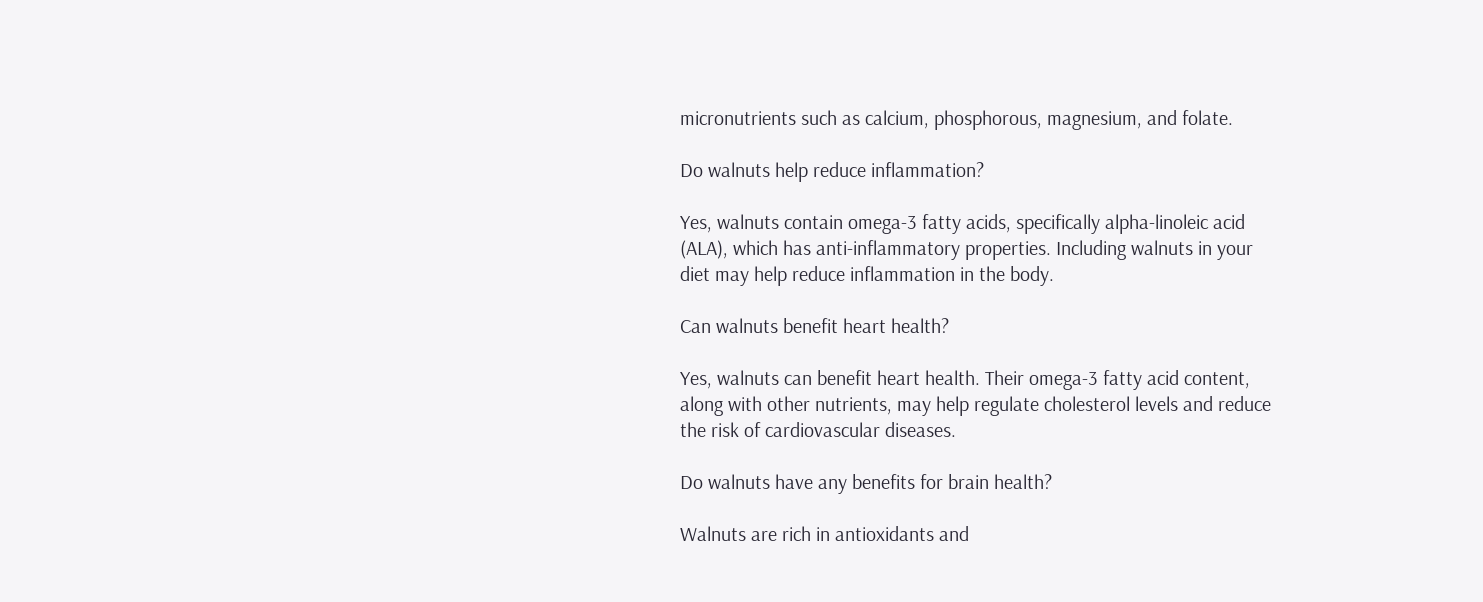micronutrients such as calcium, phosphorous, magnesium, and folate.

Do walnuts help reduce inflammation?

Yes, walnuts contain omega-3 fatty acids, specifically alpha-linoleic acid (ALA), which has anti-inflammatory properties. Including walnuts in your diet may help reduce inflammation in the body.

Can walnuts benefit heart health?

Yes, walnuts can benefit heart health. Their omega-3 fatty acid content, along with other nutrients, may help regulate cholesterol levels and reduce the risk of cardiovascular diseases.

Do walnuts have any benefits for brain health?

Walnuts are rich in antioxidants and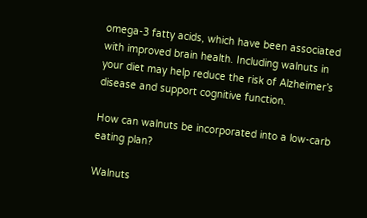omega-3 fatty acids, which have been associated with improved brain health. Including walnuts in your diet may help reduce the risk of Alzheimer’s disease and support cognitive function.

How can walnuts be incorporated into a low-carb eating plan?

Walnuts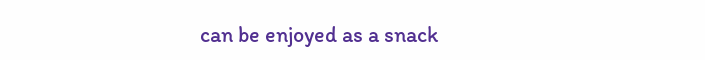can be enjoyed as a snack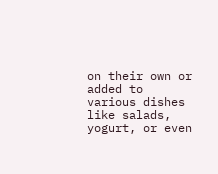on their own or added to various dishes like salads, yogurt, or even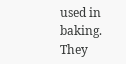used in baking. They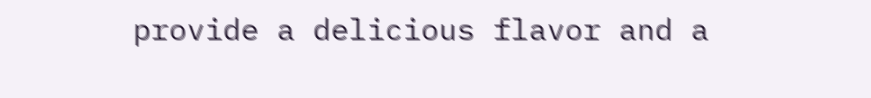provide a delicious flavor and a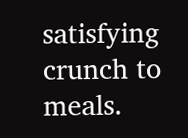satisfying crunch to meals.